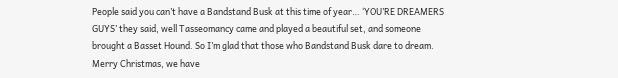People said you can’t have a Bandstand Busk at this time of year… ‘YOU’RE DREAMERS GUYS’ they said, well Tasseomancy came and played a beautiful set, and someone brought a Basset Hound. So I’m glad that those who Bandstand Busk dare to dream. Merry Christmas, we have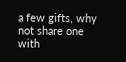a few gifts, why not share one with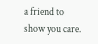a friend to show you care.